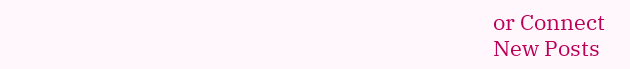or Connect
New Posts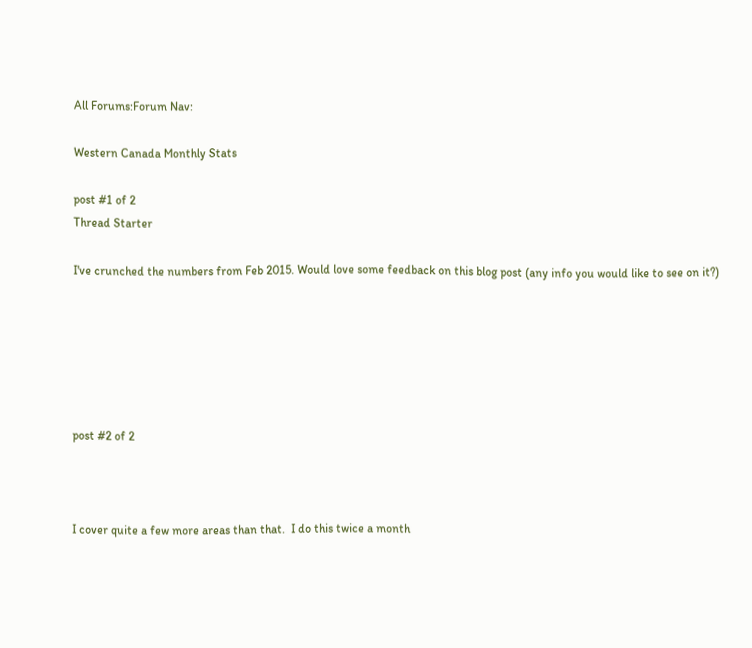All Forums:Forum Nav:

Western Canada Monthly Stats

post #1 of 2
Thread Starter

I've crunched the numbers from Feb 2015. Would love some feedback on this blog post (any info you would like to see on it?)






post #2 of 2



I cover quite a few more areas than that.  I do this twice a month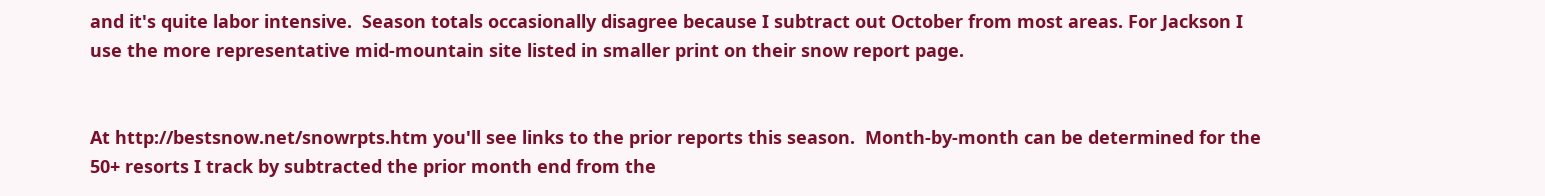and it's quite labor intensive.  Season totals occasionally disagree because I subtract out October from most areas. For Jackson I use the more representative mid-mountain site listed in smaller print on their snow report page.


At http://bestsnow.net/snowrpts.htm you'll see links to the prior reports this season.  Month-by-month can be determined for the 50+ resorts I track by subtracted the prior month end from the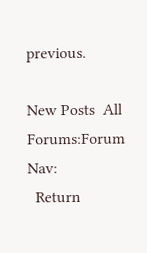previous.

New Posts  All Forums:Forum Nav:
  Return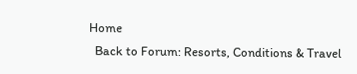Home
  Back to Forum: Resorts, Conditions & Travel